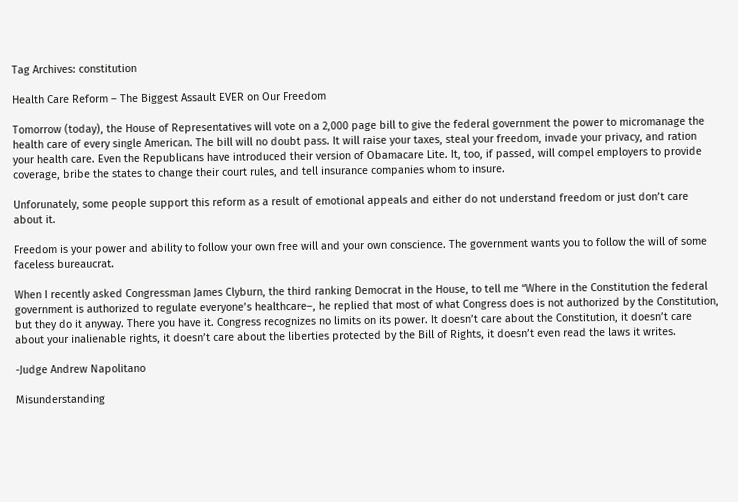Tag Archives: constitution

Health Care Reform – The Biggest Assault EVER on Our Freedom

Tomorrow (today), the House of Representatives will vote on a 2,000 page bill to give the federal government the power to micromanage the health care of every single American. The bill will no doubt pass. It will raise your taxes, steal your freedom, invade your privacy, and ration your health care. Even the Republicans have introduced their version of Obamacare Lite. It, too, if passed, will compel employers to provide coverage, bribe the states to change their court rules, and tell insurance companies whom to insure.

Unforunately, some people support this reform as a result of emotional appeals and either do not understand freedom or just don’t care about it.

Freedom is your power and ability to follow your own free will and your own conscience. The government wants you to follow the will of some faceless bureaucrat.

When I recently asked Congressman James Clyburn, the third ranking Democrat in the House, to tell me “Where in the Constitution the federal government is authorized to regulate everyone’s healthcare–, he replied that most of what Congress does is not authorized by the Constitution, but they do it anyway. There you have it. Congress recognizes no limits on its power. It doesn’t care about the Constitution, it doesn’t care about your inalienable rights, it doesn’t care about the liberties protected by the Bill of Rights, it doesn’t even read the laws it writes.

-Judge Andrew Napolitano

Misunderstanding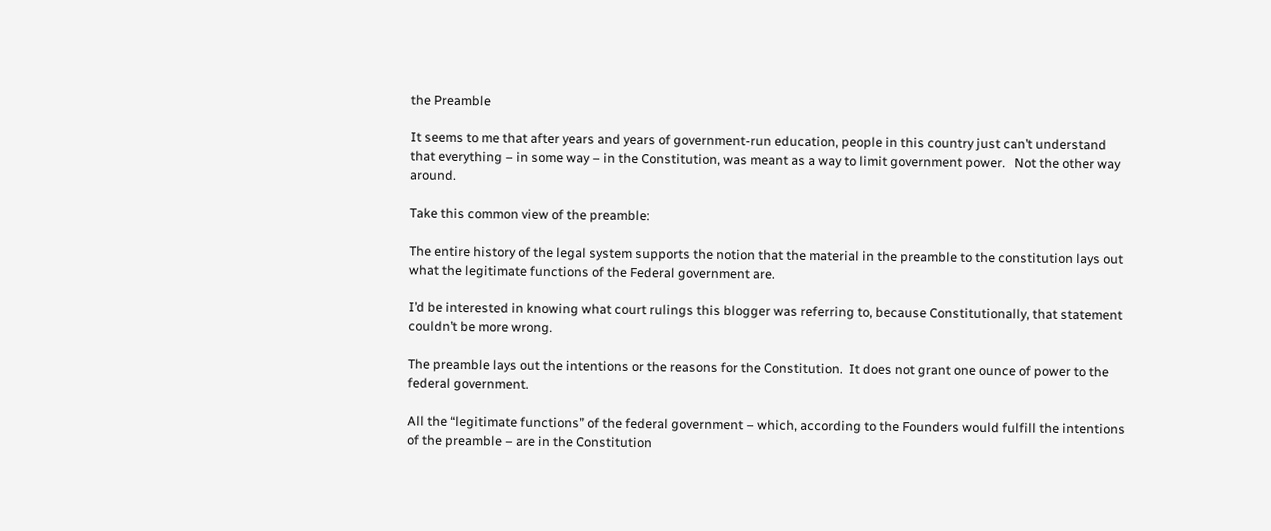the Preamble

It seems to me that after years and years of government-run education, people in this country just can’t understand that everything – in some way – in the Constitution, was meant as a way to limit government power.   Not the other way around.

Take this common view of the preamble:

The entire history of the legal system supports the notion that the material in the preamble to the constitution lays out what the legitimate functions of the Federal government are.

I’d be interested in knowing what court rulings this blogger was referring to, because Constitutionally, that statement couldn’t be more wrong.

The preamble lays out the intentions or the reasons for the Constitution.  It does not grant one ounce of power to the federal government.

All the “legitimate functions” of the federal government – which, according to the Founders would fulfill the intentions of the preamble – are in the Constitution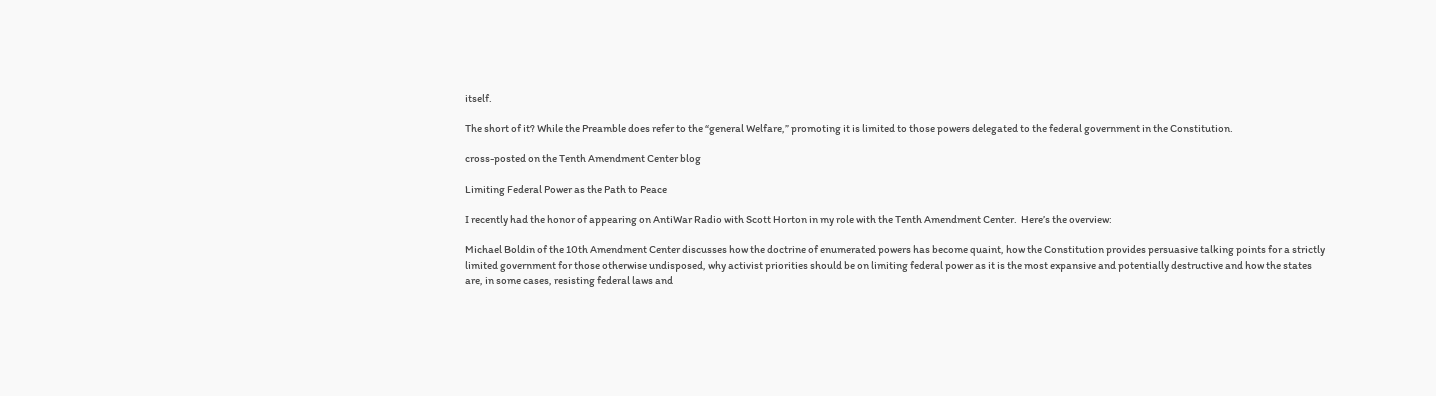itself.

The short of it? While the Preamble does refer to the “general Welfare,” promoting it is limited to those powers delegated to the federal government in the Constitution.

cross-posted on the Tenth Amendment Center blog

Limiting Federal Power as the Path to Peace

I recently had the honor of appearing on AntiWar Radio with Scott Horton in my role with the Tenth Amendment Center.  Here’s the overview:

Michael Boldin of the 10th Amendment Center discusses how the doctrine of enumerated powers has become quaint, how the Constitution provides persuasive talking points for a strictly limited government for those otherwise undisposed, why activist priorities should be on limiting federal power as it is the most expansive and potentially destructive and how the states are, in some cases, resisting federal laws and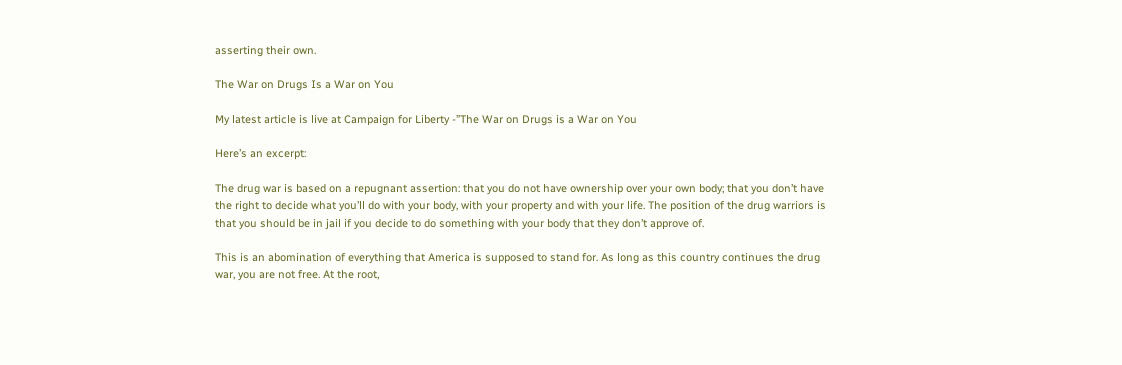asserting their own.

The War on Drugs Is a War on You

My latest article is live at Campaign for Liberty -”The War on Drugs is a War on You

Here’s an excerpt:

The drug war is based on a repugnant assertion: that you do not have ownership over your own body; that you don’t have the right to decide what you’ll do with your body, with your property and with your life. The position of the drug warriors is that you should be in jail if you decide to do something with your body that they don’t approve of.

This is an abomination of everything that America is supposed to stand for. As long as this country continues the drug war, you are not free. At the root,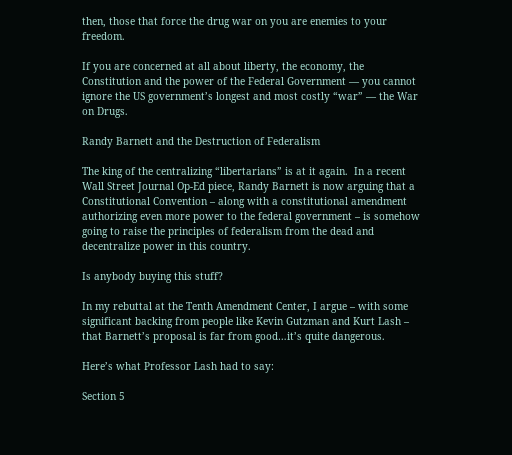then, those that force the drug war on you are enemies to your freedom.

If you are concerned at all about liberty, the economy, the Constitution and the power of the Federal Government — you cannot ignore the US government’s longest and most costly “war” — the War on Drugs.

Randy Barnett and the Destruction of Federalism

The king of the centralizing “libertarians” is at it again.  In a recent Wall Street Journal Op-Ed piece, Randy Barnett is now arguing that a Constitutional Convention – along with a constitutional amendment authorizing even more power to the federal government – is somehow going to raise the principles of federalism from the dead and decentralize power in this country.

Is anybody buying this stuff?

In my rebuttal at the Tenth Amendment Center, I argue – with some significant backing from people like Kevin Gutzman and Kurt Lash – that Barnett’s proposal is far from good…it’s quite dangerous.

Here’s what Professor Lash had to say:

Section 5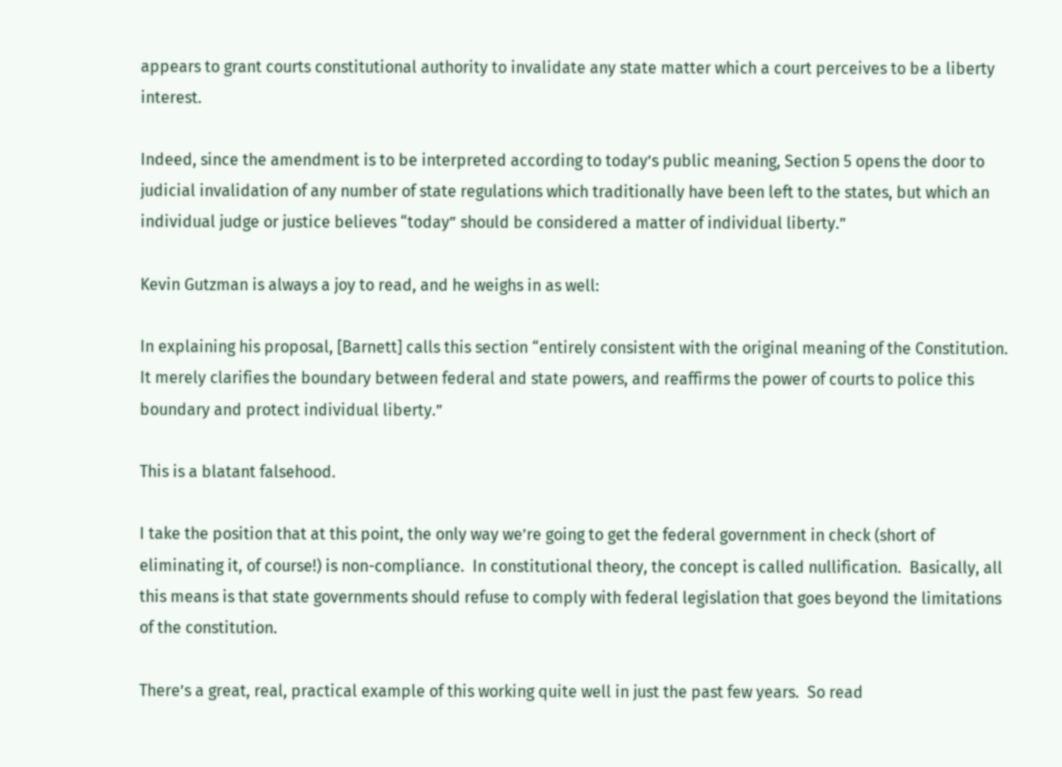appears to grant courts constitutional authority to invalidate any state matter which a court perceives to be a liberty interest.

Indeed, since the amendment is to be interpreted according to today’s public meaning, Section 5 opens the door to judicial invalidation of any number of state regulations which traditionally have been left to the states, but which an individual judge or justice believes “today” should be considered a matter of individual liberty.”

Kevin Gutzman is always a joy to read, and he weighs in as well:

In explaining his proposal, [Barnett] calls this section “entirely consistent with the original meaning of the Constitution. It merely clarifies the boundary between federal and state powers, and reaffirms the power of courts to police this boundary and protect individual liberty.”

This is a blatant falsehood.

I take the position that at this point, the only way we’re going to get the federal government in check (short of eliminating it, of course!) is non-compliance.  In constitutional theory, the concept is called nullification.  Basically, all this means is that state governments should refuse to comply with federal legislation that goes beyond the limitations of the constitution.

There’s a great, real, practical example of this working quite well in just the past few years.  So read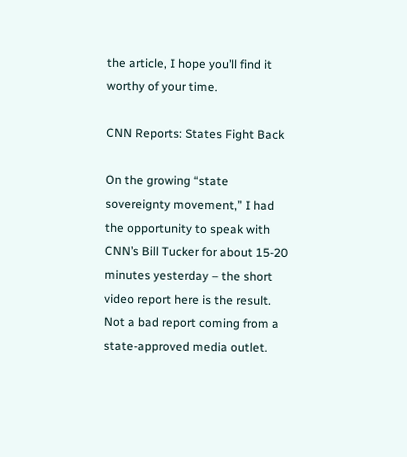the article, I hope you’ll find it worthy of your time.

CNN Reports: States Fight Back

On the growing “state sovereignty movement,” I had the opportunity to speak with CNN’s Bill Tucker for about 15-20 minutes yesterday – the short video report here is the result.  Not a bad report coming from a state-approved media outlet.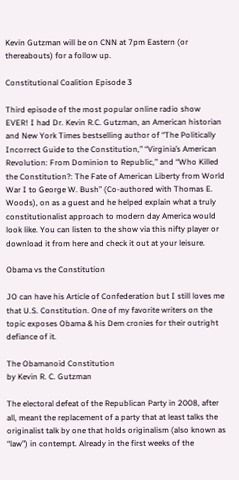Kevin Gutzman will be on CNN at 7pm Eastern (or thereabouts) for a follow up.

Constitutional Coalition Episode 3

Third episode of the most popular online radio show EVER! I had Dr. Kevin R.C. Gutzman, an American historian and New York Times bestselling author of “The Politically Incorrect Guide to the Constitution,” “Virginia’s American Revolution: From Dominion to Republic,” and “Who Killed the Constitution?: The Fate of American Liberty from World War I to George W. Bush” (Co-authored with Thomas E. Woods), on as a guest and he helped explain what a truly constitutionalist approach to modern day America would look like. You can listen to the show via this nifty player or download it from here and check it out at your leisure.

Obama vs the Constitution

JO can have his Article of Confederation but I still loves me that U.S. Constitution. One of my favorite writers on the topic exposes Obama & his Dem cronies for their outright defiance of it.

The Obamanoid Constitution
by Kevin R. C. Gutzman

The electoral defeat of the Republican Party in 2008, after all, meant the replacement of a party that at least talks the originalist talk by one that holds originalism (also known as “law”) in contempt. Already in the first weeks of the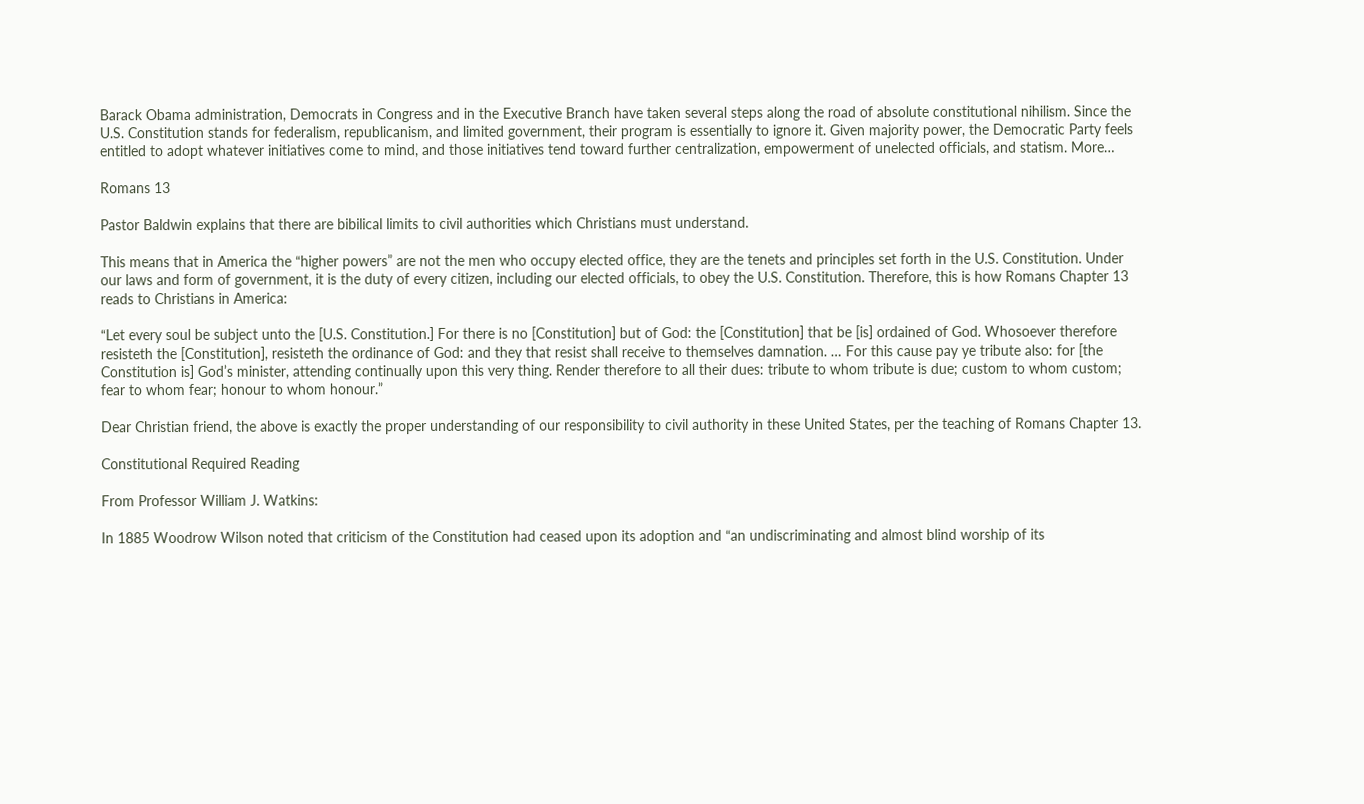Barack Obama administration, Democrats in Congress and in the Executive Branch have taken several steps along the road of absolute constitutional nihilism. Since the U.S. Constitution stands for federalism, republicanism, and limited government, their program is essentially to ignore it. Given majority power, the Democratic Party feels entitled to adopt whatever initiatives come to mind, and those initiatives tend toward further centralization, empowerment of unelected officials, and statism. More…

Romans 13

Pastor Baldwin explains that there are bibilical limits to civil authorities which Christians must understand.

This means that in America the “higher powers” are not the men who occupy elected office, they are the tenets and principles set forth in the U.S. Constitution. Under our laws and form of government, it is the duty of every citizen, including our elected officials, to obey the U.S. Constitution. Therefore, this is how Romans Chapter 13 reads to Christians in America:

“Let every soul be subject unto the [U.S. Constitution.] For there is no [Constitution] but of God: the [Constitution] that be [is] ordained of God. Whosoever therefore resisteth the [Constitution], resisteth the ordinance of God: and they that resist shall receive to themselves damnation. … For this cause pay ye tribute also: for [the Constitution is] God’s minister, attending continually upon this very thing. Render therefore to all their dues: tribute to whom tribute is due; custom to whom custom; fear to whom fear; honour to whom honour.”

Dear Christian friend, the above is exactly the proper understanding of our responsibility to civil authority in these United States, per the teaching of Romans Chapter 13.

Constitutional Required Reading

From Professor William J. Watkins:

In 1885 Woodrow Wilson noted that criticism of the Constitution had ceased upon its adoption and “an undiscriminating and almost blind worship of its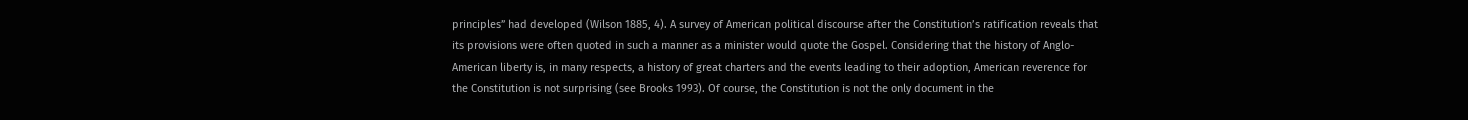principles” had developed (Wilson 1885, 4). A survey of American political discourse after the Constitution’s ratification reveals that its provisions were often quoted in such a manner as a minister would quote the Gospel. Considering that the history of Anglo-American liberty is, in many respects, a history of great charters and the events leading to their adoption, American reverence for the Constitution is not surprising (see Brooks 1993). Of course, the Constitution is not the only document in the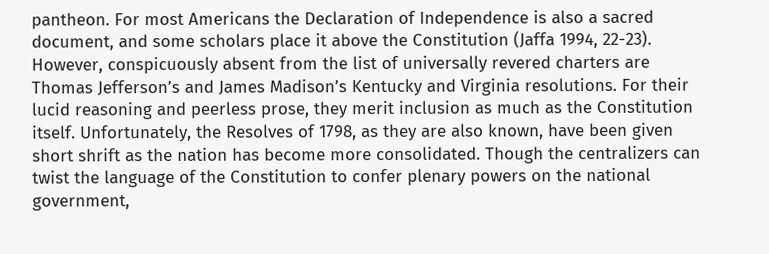pantheon. For most Americans the Declaration of Independence is also a sacred document, and some scholars place it above the Constitution (Jaffa 1994, 22-23). However, conspicuously absent from the list of universally revered charters are Thomas Jefferson’s and James Madison’s Kentucky and Virginia resolutions. For their lucid reasoning and peerless prose, they merit inclusion as much as the Constitution itself. Unfortunately, the Resolves of 1798, as they are also known, have been given short shrift as the nation has become more consolidated. Though the centralizers can twist the language of the Constitution to confer plenary powers on the national government,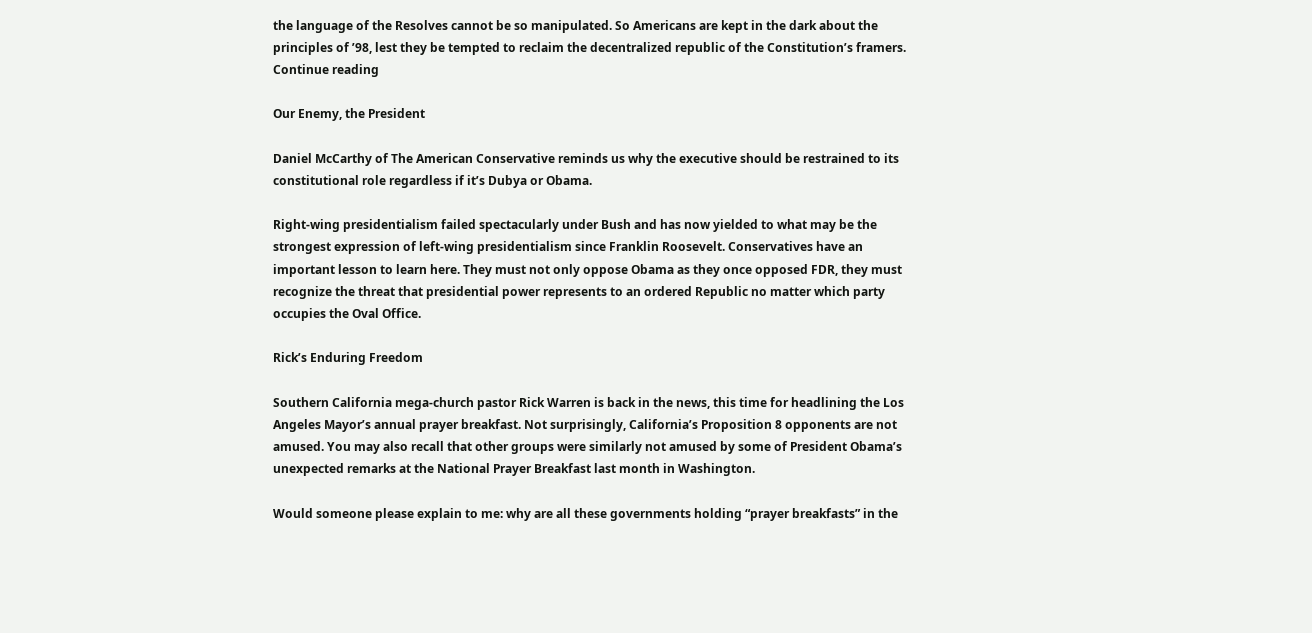the language of the Resolves cannot be so manipulated. So Americans are kept in the dark about the principles of ’98, lest they be tempted to reclaim the decentralized republic of the Constitution’s framers. Continue reading

Our Enemy, the President

Daniel McCarthy of The American Conservative reminds us why the executive should be restrained to its constitutional role regardless if it’s Dubya or Obama.

Right-wing presidentialism failed spectacularly under Bush and has now yielded to what may be the strongest expression of left-wing presidentialism since Franklin Roosevelt. Conservatives have an important lesson to learn here. They must not only oppose Obama as they once opposed FDR, they must recognize the threat that presidential power represents to an ordered Republic no matter which party occupies the Oval Office.

Rick’s Enduring Freedom

Southern California mega-church pastor Rick Warren is back in the news, this time for headlining the Los Angeles Mayor’s annual prayer breakfast. Not surprisingly, California’s Proposition 8 opponents are not amused. You may also recall that other groups were similarly not amused by some of President Obama’s unexpected remarks at the National Prayer Breakfast last month in Washington.

Would someone please explain to me: why are all these governments holding “prayer breakfasts” in the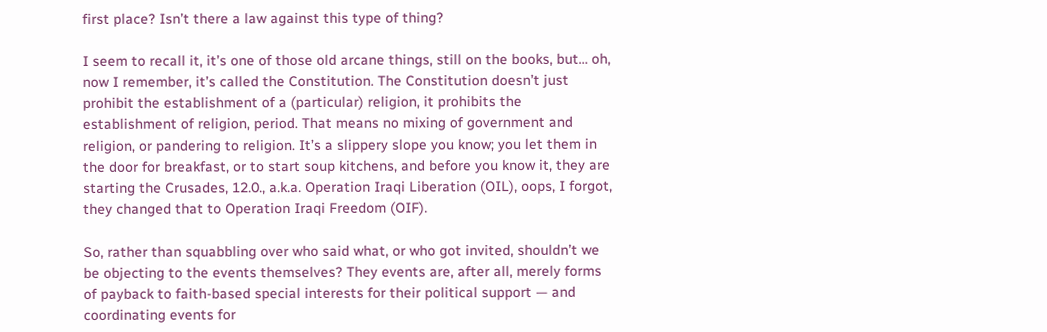first place? Isn’t there a law against this type of thing?

I seem to recall it, it’s one of those old arcane things, still on the books, but… oh, now I remember, it’s called the Constitution. The Constitution doesn’t just prohibit the establishment of a (particular) religion, it prohibits the establishment of religion, period. That means no mixing of government and religion, or pandering to religion. It’s a slippery slope you know; you let them in the door for breakfast, or to start soup kitchens, and before you know it, they are starting the Crusades, 12.0., a.k.a. Operation Iraqi Liberation (OIL), oops, I forgot, they changed that to Operation Iraqi Freedom (OIF).

So, rather than squabbling over who said what, or who got invited, shouldn’t we be objecting to the events themselves? They events are, after all, merely forms of payback to faith-based special interests for their political support — and coordinating events for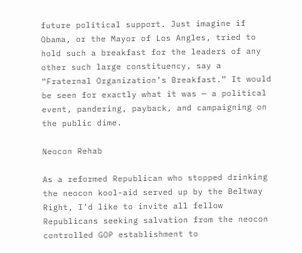future political support. Just imagine if Obama, or the Mayor of Los Angles, tried to hold such a breakfast for the leaders of any other such large constituency, say a “Fraternal Organization’s Breakfast.” It would be seen for exactly what it was — a political event, pandering, payback, and campaigning on the public dime.

Neocon Rehab

As a reformed Republican who stopped drinking the neocon kool-aid served up by the Beltway Right, I’d like to invite all fellow Republicans seeking salvation from the neocon controlled GOP establishment to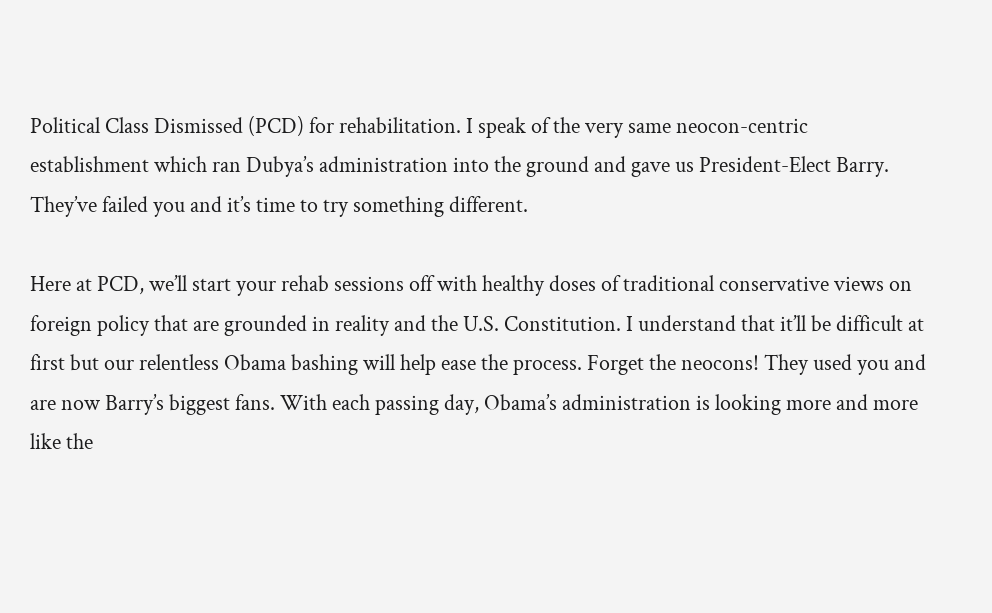Political Class Dismissed (PCD) for rehabilitation. I speak of the very same neocon-centric establishment which ran Dubya’s administration into the ground and gave us President-Elect Barry. They’ve failed you and it’s time to try something different.

Here at PCD, we’ll start your rehab sessions off with healthy doses of traditional conservative views on foreign policy that are grounded in reality and the U.S. Constitution. I understand that it’ll be difficult at first but our relentless Obama bashing will help ease the process. Forget the neocons! They used you and are now Barry’s biggest fans. With each passing day, Obama’s administration is looking more and more like the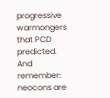progressive warmongers that PCD predicted. And remember: neocons are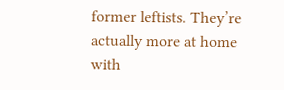former leftists. They’re actually more at home with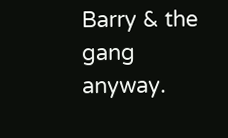Barry & the gang anyway.